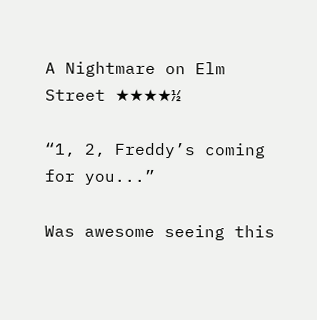A Nightmare on Elm Street ★★★★½

“1, 2, Freddy’s coming for you...”

Was awesome seeing this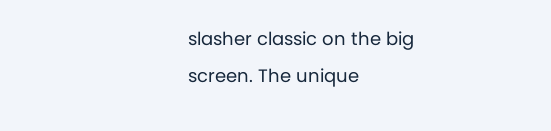slasher classic on the big screen. The unique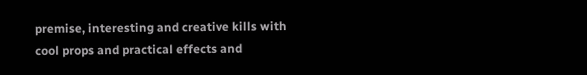premise, interesting and creative kills with cool props and practical effects and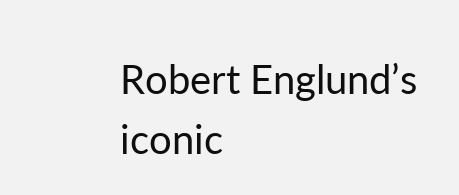Robert Englund’s iconic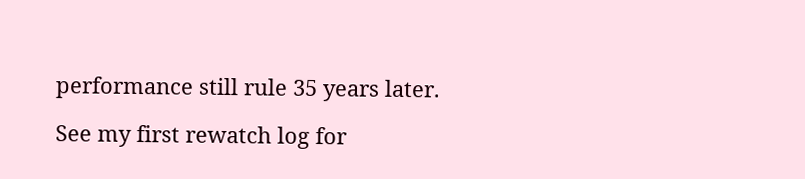performance still rule 35 years later.

See my first rewatch log for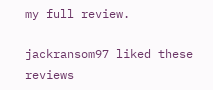my full review.

jackransom97 liked these reviews